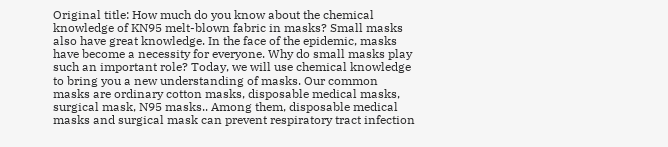Original title: How much do you know about the chemical knowledge of KN95 melt-blown fabric in masks? Small masks also have great knowledge. In the face of the epidemic, masks have become a necessity for everyone. Why do small masks play such an important role? Today, we will use chemical knowledge to bring you a new understanding of masks. Our common masks are ordinary cotton masks, disposable medical masks, surgical mask, N95 masks.. Among them, disposable medical masks and surgical mask can prevent respiratory tract infection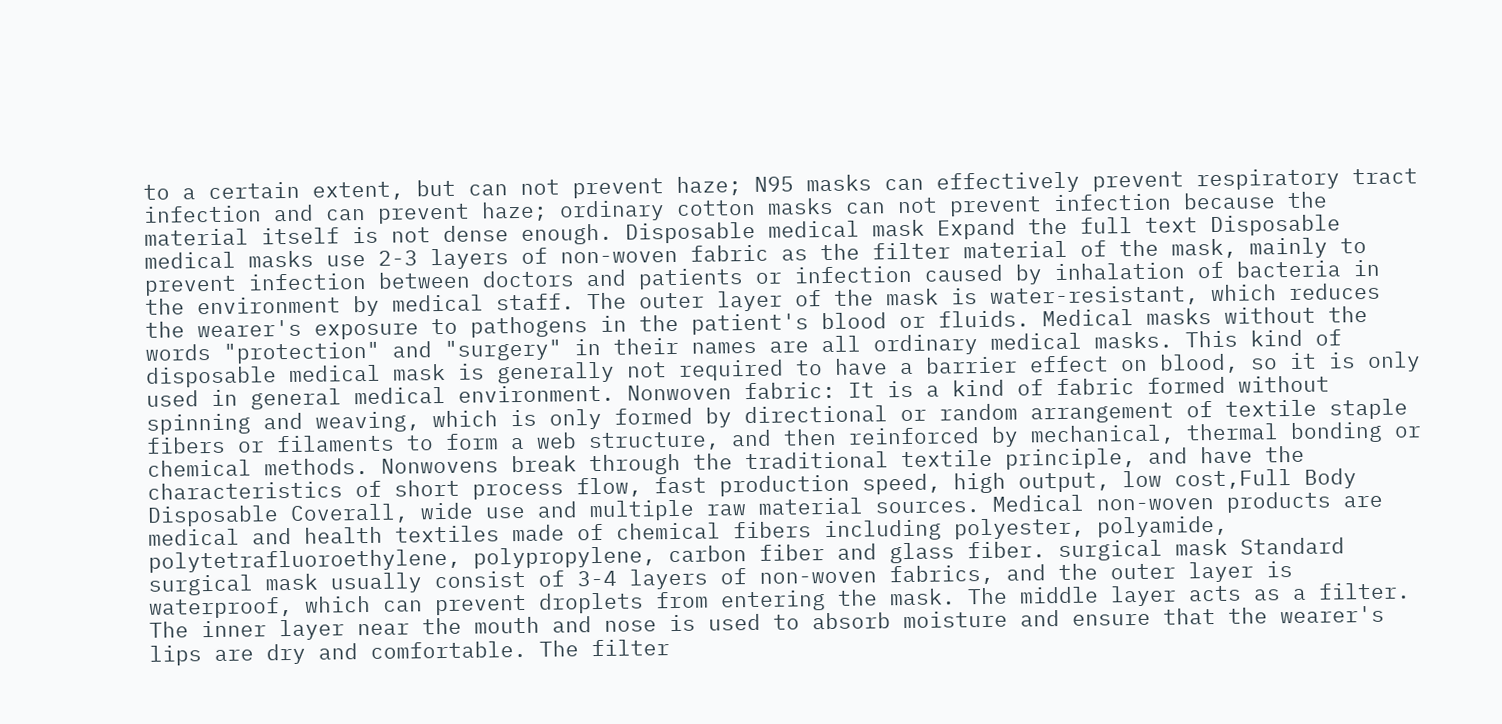to a certain extent, but can not prevent haze; N95 masks can effectively prevent respiratory tract infection and can prevent haze; ordinary cotton masks can not prevent infection because the material itself is not dense enough. Disposable medical mask Expand the full text Disposable medical masks use 2-3 layers of non-woven fabric as the filter material of the mask, mainly to prevent infection between doctors and patients or infection caused by inhalation of bacteria in the environment by medical staff. The outer layer of the mask is water-resistant, which reduces the wearer's exposure to pathogens in the patient's blood or fluids. Medical masks without the words "protection" and "surgery" in their names are all ordinary medical masks. This kind of disposable medical mask is generally not required to have a barrier effect on blood, so it is only used in general medical environment. Nonwoven fabric: It is a kind of fabric formed without spinning and weaving, which is only formed by directional or random arrangement of textile staple fibers or filaments to form a web structure, and then reinforced by mechanical, thermal bonding or chemical methods. Nonwovens break through the traditional textile principle, and have the characteristics of short process flow, fast production speed, high output, low cost,Full Body Disposable Coverall, wide use and multiple raw material sources. Medical non-woven products are medical and health textiles made of chemical fibers including polyester, polyamide, polytetrafluoroethylene, polypropylene, carbon fiber and glass fiber. surgical mask Standard surgical mask usually consist of 3-4 layers of non-woven fabrics, and the outer layer is waterproof, which can prevent droplets from entering the mask. The middle layer acts as a filter. The inner layer near the mouth and nose is used to absorb moisture and ensure that the wearer's lips are dry and comfortable. The filter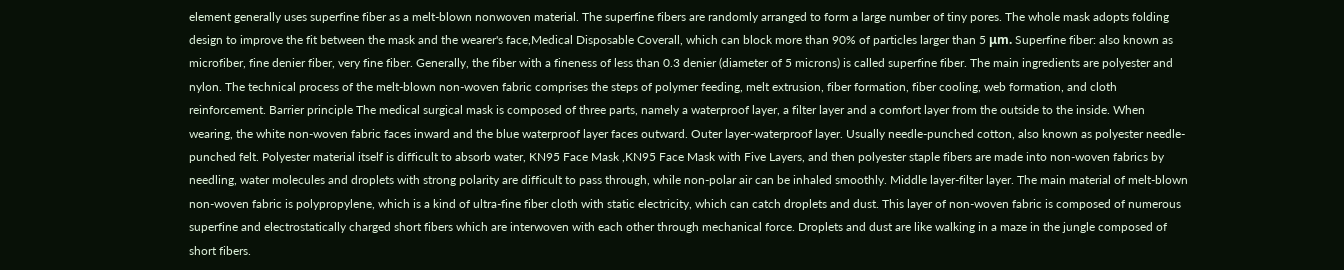element generally uses superfine fiber as a melt-blown nonwoven material. The superfine fibers are randomly arranged to form a large number of tiny pores. The whole mask adopts folding design to improve the fit between the mask and the wearer's face,Medical Disposable Coverall, which can block more than 90% of particles larger than 5 μm. Superfine fiber: also known as microfiber, fine denier fiber, very fine fiber. Generally, the fiber with a fineness of less than 0.3 denier (diameter of 5 microns) is called superfine fiber. The main ingredients are polyester and nylon. The technical process of the melt-blown non-woven fabric comprises the steps of polymer feeding, melt extrusion, fiber formation, fiber cooling, web formation, and cloth reinforcement. Barrier principle The medical surgical mask is composed of three parts, namely a waterproof layer, a filter layer and a comfort layer from the outside to the inside. When wearing, the white non-woven fabric faces inward and the blue waterproof layer faces outward. Outer layer-waterproof layer. Usually needle-punched cotton, also known as polyester needle-punched felt. Polyester material itself is difficult to absorb water, KN95 Face Mask ,KN95 Face Mask with Five Layers, and then polyester staple fibers are made into non-woven fabrics by needling, water molecules and droplets with strong polarity are difficult to pass through, while non-polar air can be inhaled smoothly. Middle layer-filter layer. The main material of melt-blown non-woven fabric is polypropylene, which is a kind of ultra-fine fiber cloth with static electricity, which can catch droplets and dust. This layer of non-woven fabric is composed of numerous superfine and electrostatically charged short fibers which are interwoven with each other through mechanical force. Droplets and dust are like walking in a maze in the jungle composed of short fibers.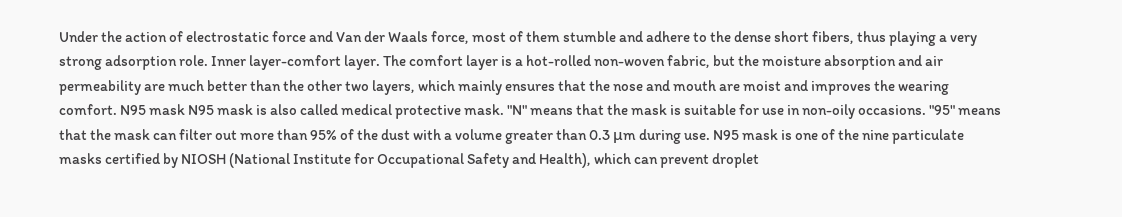Under the action of electrostatic force and Van der Waals force, most of them stumble and adhere to the dense short fibers, thus playing a very strong adsorption role. Inner layer-comfort layer. The comfort layer is a hot-rolled non-woven fabric, but the moisture absorption and air permeability are much better than the other two layers, which mainly ensures that the nose and mouth are moist and improves the wearing comfort. N95 mask N95 mask is also called medical protective mask. "N" means that the mask is suitable for use in non-oily occasions. "95" means that the mask can filter out more than 95% of the dust with a volume greater than 0.3 μm during use. N95 mask is one of the nine particulate masks certified by NIOSH (National Institute for Occupational Safety and Health), which can prevent droplet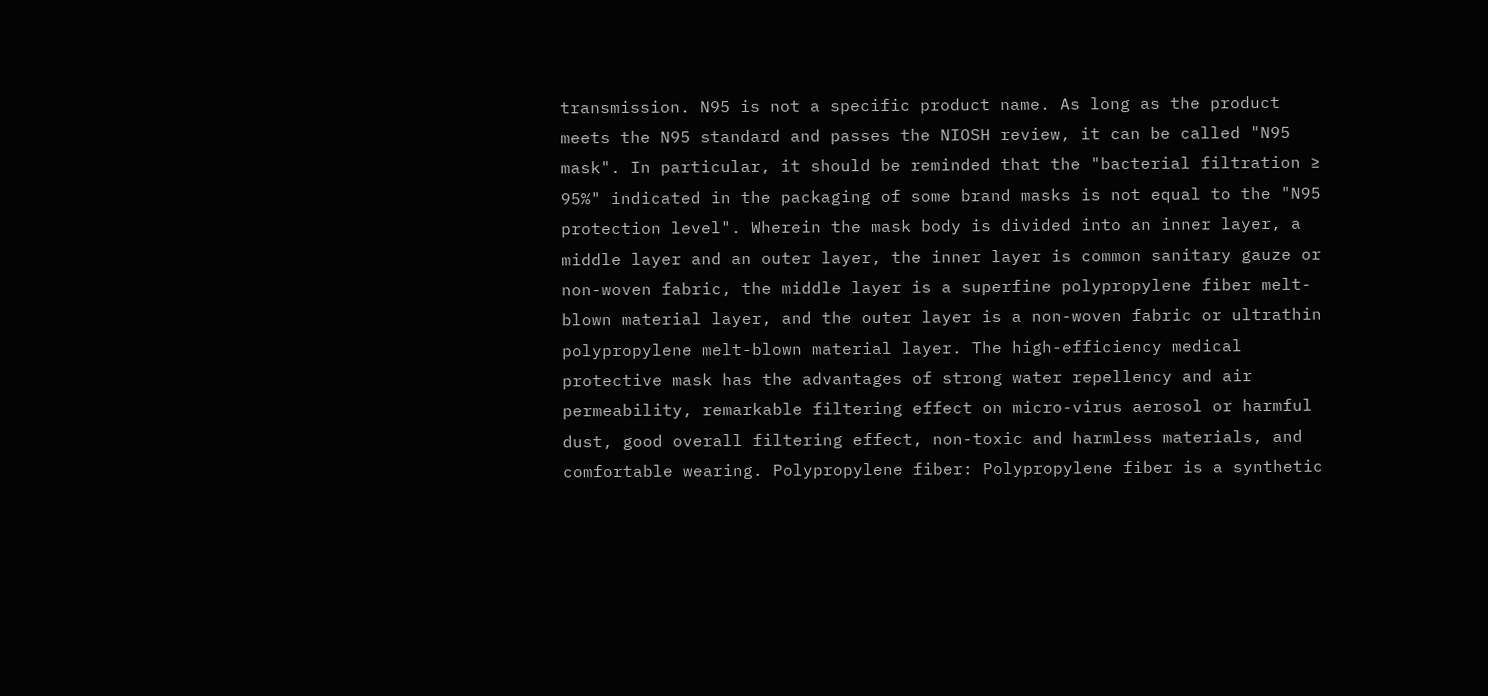transmission. N95 is not a specific product name. As long as the product meets the N95 standard and passes the NIOSH review, it can be called "N95 mask". In particular, it should be reminded that the "bacterial filtration ≥ 95%" indicated in the packaging of some brand masks is not equal to the "N95 protection level". Wherein the mask body is divided into an inner layer, a middle layer and an outer layer, the inner layer is common sanitary gauze or non-woven fabric, the middle layer is a superfine polypropylene fiber melt-blown material layer, and the outer layer is a non-woven fabric or ultrathin polypropylene melt-blown material layer. The high-efficiency medical protective mask has the advantages of strong water repellency and air permeability, remarkable filtering effect on micro-virus aerosol or harmful dust, good overall filtering effect, non-toxic and harmless materials, and comfortable wearing. Polypropylene fiber: Polypropylene fiber is a synthetic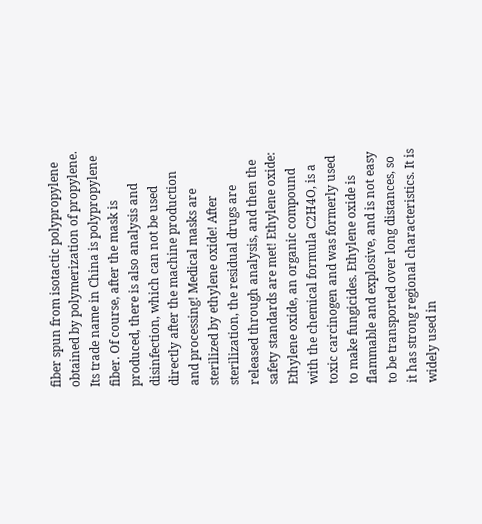fiber spun from isotactic polypropylene obtained by polymerization of propylene. Its trade name in China is polypropylene fiber. Of course, after the mask is produced, there is also analysis and disinfection, which can not be used directly after the machine production and processing! Medical masks are sterilized by ethylene oxide! After sterilization, the residual drugs are released through analysis, and then the safety standards are met! Ethylene oxide: Ethylene oxide, an organic compound with the chemical formula C2H4O, is a toxic carcinogen and was formerly used to make fungicides. Ethylene oxide is flammable and explosive, and is not easy to be transported over long distances, so it has strong regional characteristics. It is widely used in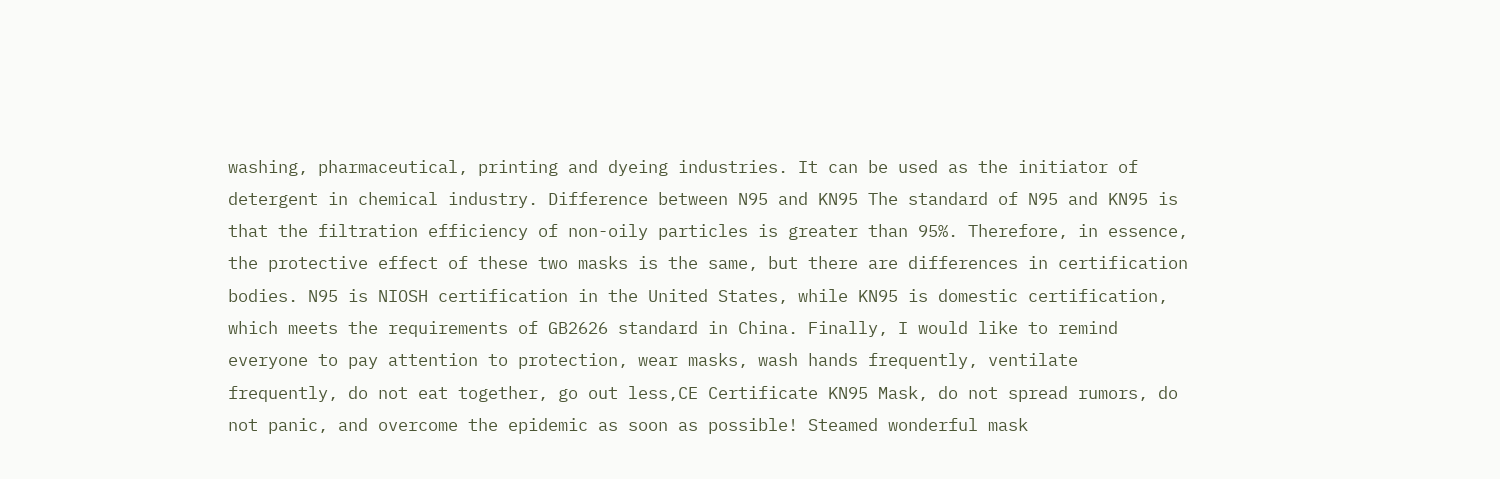washing, pharmaceutical, printing and dyeing industries. It can be used as the initiator of detergent in chemical industry. Difference between N95 and KN95 The standard of N95 and KN95 is that the filtration efficiency of non-oily particles is greater than 95%. Therefore, in essence, the protective effect of these two masks is the same, but there are differences in certification bodies. N95 is NIOSH certification in the United States, while KN95 is domestic certification, which meets the requirements of GB2626 standard in China. Finally, I would like to remind everyone to pay attention to protection, wear masks, wash hands frequently, ventilate frequently, do not eat together, go out less,CE Certificate KN95 Mask, do not spread rumors, do not panic, and overcome the epidemic as soon as possible! Steamed wonderful mask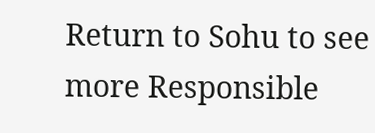Return to Sohu to see more Responsible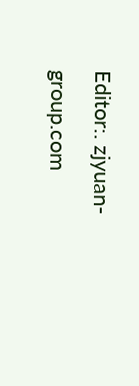Editor:. zjyuan-group.com